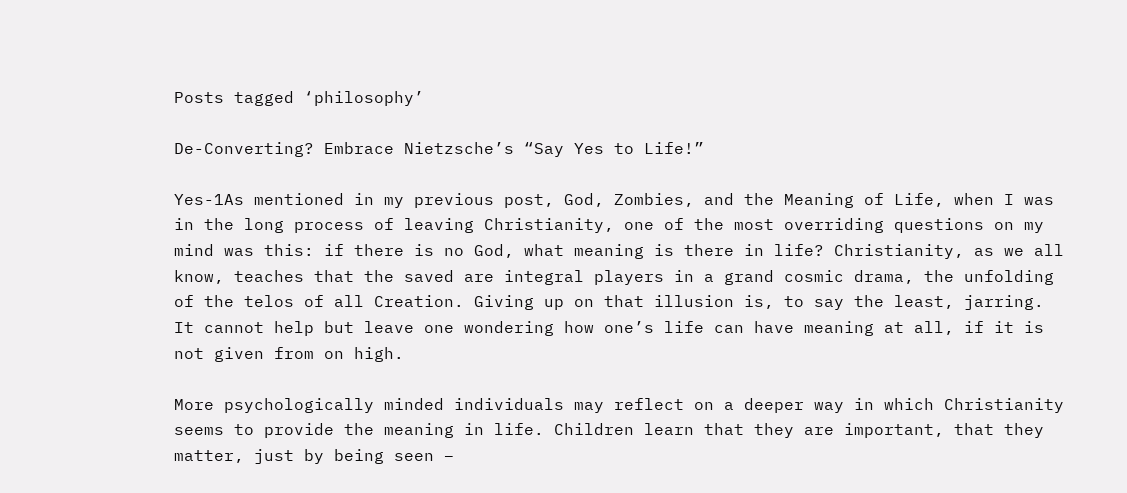Posts tagged ‘philosophy’

De-Converting? Embrace Nietzsche’s “Say Yes to Life!”

Yes-1As mentioned in my previous post, God, Zombies, and the Meaning of Life, when I was in the long process of leaving Christianity, one of the most overriding questions on my mind was this: if there is no God, what meaning is there in life? Christianity, as we all know, teaches that the saved are integral players in a grand cosmic drama, the unfolding of the telos of all Creation. Giving up on that illusion is, to say the least, jarring. It cannot help but leave one wondering how one’s life can have meaning at all, if it is not given from on high.

More psychologically minded individuals may reflect on a deeper way in which Christianity seems to provide the meaning in life. Children learn that they are important, that they matter, just by being seen –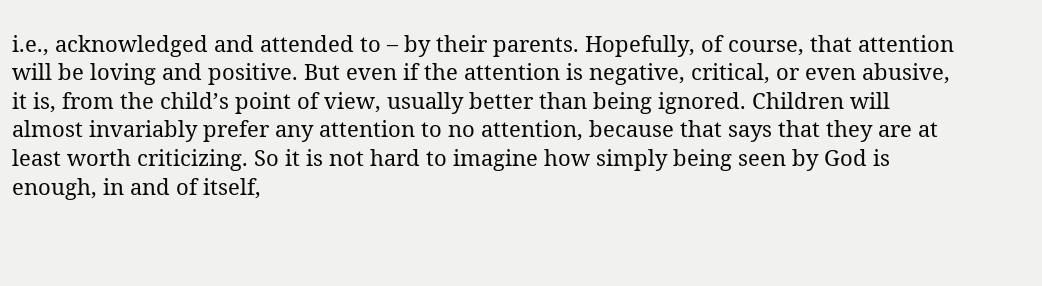i.e., acknowledged and attended to – by their parents. Hopefully, of course, that attention will be loving and positive. But even if the attention is negative, critical, or even abusive, it is, from the child’s point of view, usually better than being ignored. Children will almost invariably prefer any attention to no attention, because that says that they are at least worth criticizing. So it is not hard to imagine how simply being seen by God is enough, in and of itself,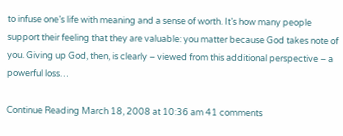to infuse one’s life with meaning and a sense of worth. It’s how many people support their feeling that they are valuable: you matter because God takes note of you. Giving up God, then, is clearly – viewed from this additional perspective – a powerful loss…

Continue Reading March 18, 2008 at 10:36 am 41 comments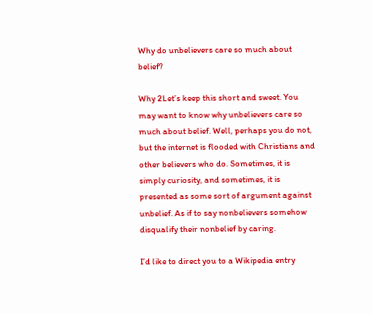Why do unbelievers care so much about belief?

Why 2Let’s keep this short and sweet. You may want to know why unbelievers care so much about belief. Well, perhaps you do not, but the internet is flooded with Christians and other believers who do. Sometimes, it is simply curiosity, and sometimes, it is presented as some sort of argument against unbelief. As if to say nonbelievers somehow disqualify their nonbelief by caring.

I’d like to direct you to a Wikipedia entry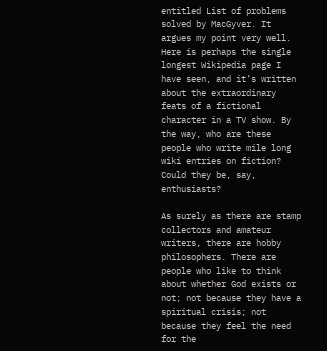entitled List of problems solved by MacGyver. It argues my point very well. Here is perhaps the single longest Wikipedia page I have seen, and it’s written about the extraordinary feats of a fictional character in a TV show. By the way, who are these people who write mile long wiki entries on fiction? Could they be, say, enthusiasts?

As surely as there are stamp collectors and amateur writers, there are hobby philosophers. There are people who like to think about whether God exists or not; not because they have a spiritual crisis; not because they feel the need for the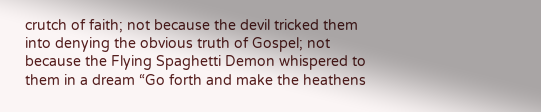crutch of faith; not because the devil tricked them into denying the obvious truth of Gospel; not because the Flying Spaghetti Demon whispered to them in a dream “Go forth and make the heathens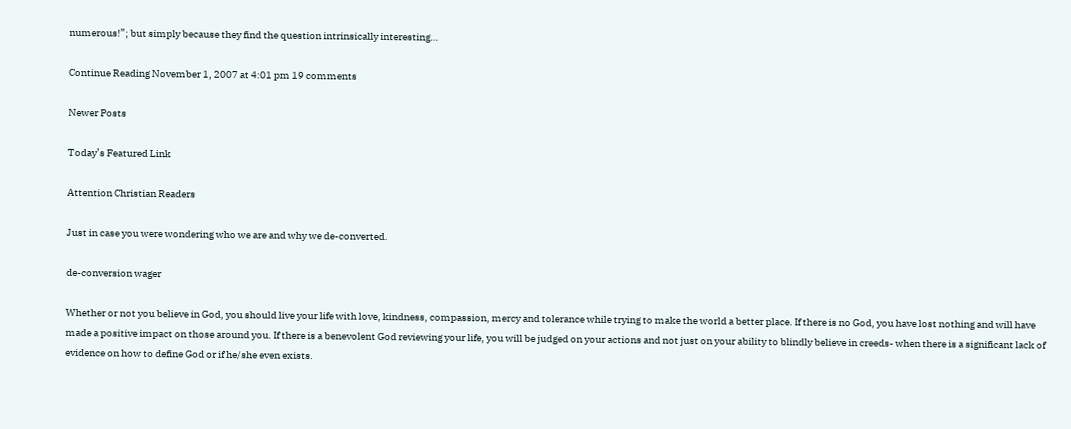numerous!”; but simply because they find the question intrinsically interesting…

Continue Reading November 1, 2007 at 4:01 pm 19 comments

Newer Posts

Today’s Featured Link

Attention Christian Readers

Just in case you were wondering who we are and why we de-converted.

de-conversion wager

Whether or not you believe in God, you should live your life with love, kindness, compassion, mercy and tolerance while trying to make the world a better place. If there is no God, you have lost nothing and will have made a positive impact on those around you. If there is a benevolent God reviewing your life, you will be judged on your actions and not just on your ability to blindly believe in creeds- when there is a significant lack of evidence on how to define God or if he/she even exists.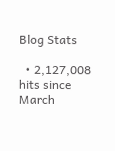Blog Stats

  • 2,127,008 hits since March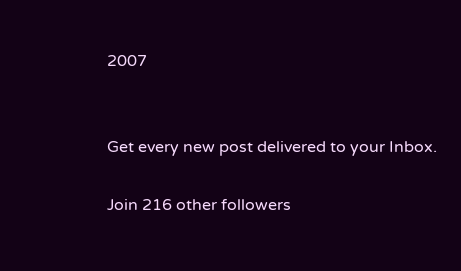2007


Get every new post delivered to your Inbox.

Join 216 other followers